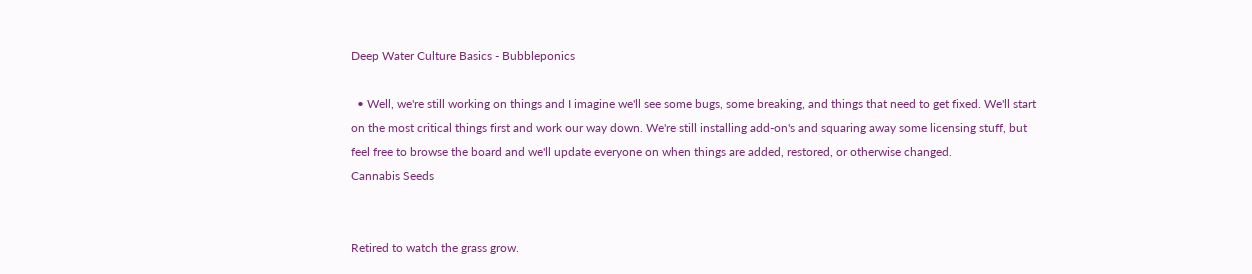Deep Water Culture Basics - Bubbleponics

  • Well, we're still working on things and I imagine we'll see some bugs, some breaking, and things that need to get fixed. We'll start on the most critical things first and work our way down. We're still installing add-on's and squaring away some licensing stuff, but feel free to browse the board and we'll update everyone on when things are added, restored, or otherwise changed.
Cannabis Seeds


Retired to watch the grass grow.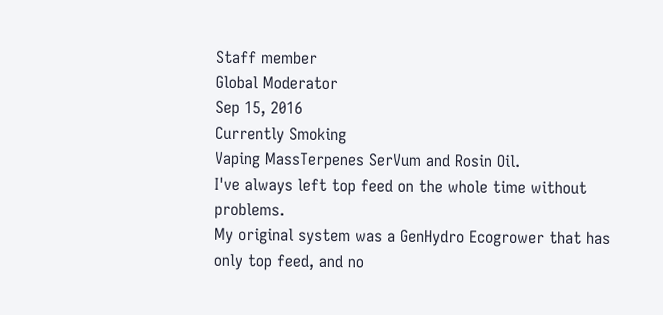Staff member
Global Moderator
Sep 15, 2016
Currently Smoking
Vaping MassTerpenes SerVum and Rosin Oil.
I've always left top feed on the whole time without problems.
My original system was a GenHydro Ecogrower that has only top feed, and no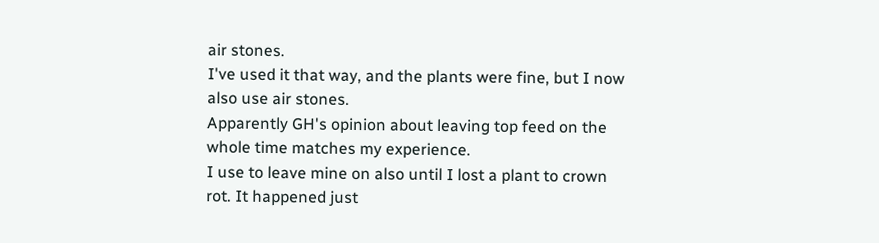air stones.
I've used it that way, and the plants were fine, but I now also use air stones.
Apparently GH's opinion about leaving top feed on the whole time matches my experience.
I use to leave mine on also until I lost a plant to crown rot. It happened just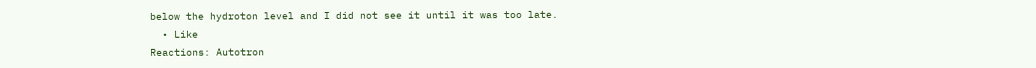below the hydroton level and I did not see it until it was too late.
  • Like
Reactions: Autotron